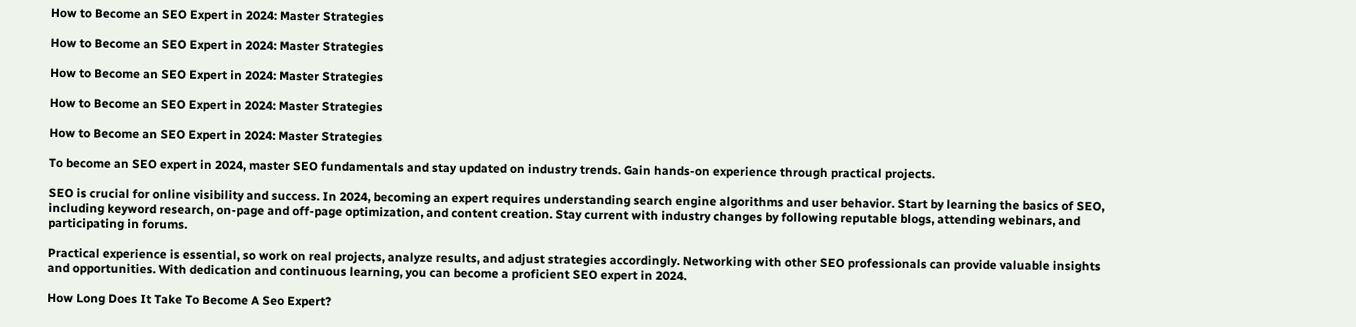How to Become an SEO Expert in 2024: Master Strategies

How to Become an SEO Expert in 2024: Master Strategies

How to Become an SEO Expert in 2024: Master Strategies

How to Become an SEO Expert in 2024: Master Strategies

How to Become an SEO Expert in 2024: Master Strategies

To become an SEO expert in 2024, master SEO fundamentals and stay updated on industry trends. Gain hands-on experience through practical projects.

SEO is crucial for online visibility and success. In 2024, becoming an expert requires understanding search engine algorithms and user behavior. Start by learning the basics of SEO, including keyword research, on-page and off-page optimization, and content creation. Stay current with industry changes by following reputable blogs, attending webinars, and participating in forums.

Practical experience is essential, so work on real projects, analyze results, and adjust strategies accordingly. Networking with other SEO professionals can provide valuable insights and opportunities. With dedication and continuous learning, you can become a proficient SEO expert in 2024.

How Long Does It Take To Become A Seo Expert?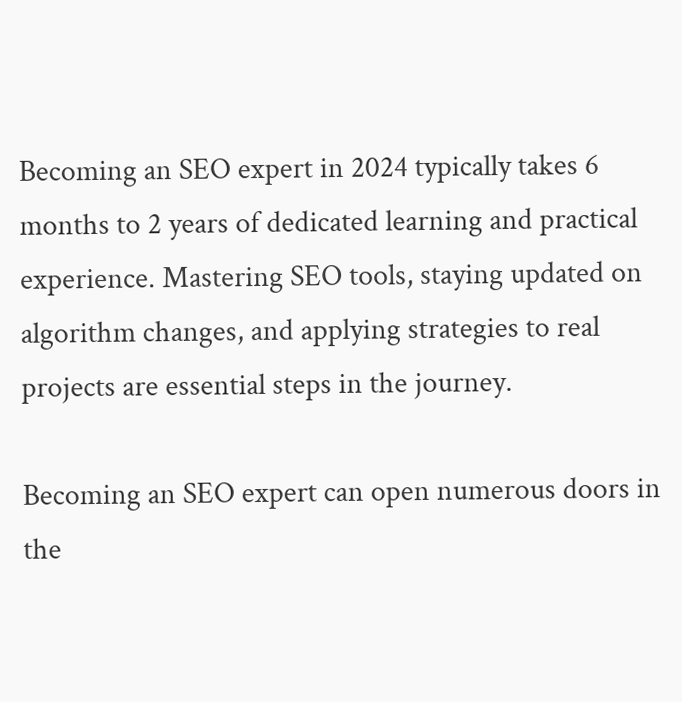Becoming an SEO expert in 2024 typically takes 6 months to 2 years of dedicated learning and practical experience. Mastering SEO tools, staying updated on algorithm changes, and applying strategies to real projects are essential steps in the journey.

Becoming an SEO expert can open numerous doors in the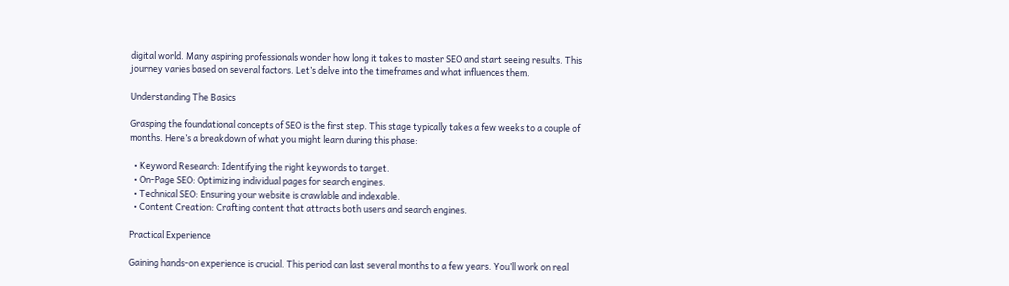digital world. Many aspiring professionals wonder how long it takes to master SEO and start seeing results. This journey varies based on several factors. Let’s delve into the timeframes and what influences them.

Understanding The Basics

Grasping the foundational concepts of SEO is the first step. This stage typically takes a few weeks to a couple of months. Here’s a breakdown of what you might learn during this phase:

  • Keyword Research: Identifying the right keywords to target.
  • On-Page SEO: Optimizing individual pages for search engines.
  • Technical SEO: Ensuring your website is crawlable and indexable.
  • Content Creation: Crafting content that attracts both users and search engines.

Practical Experience

Gaining hands-on experience is crucial. This period can last several months to a few years. You’ll work on real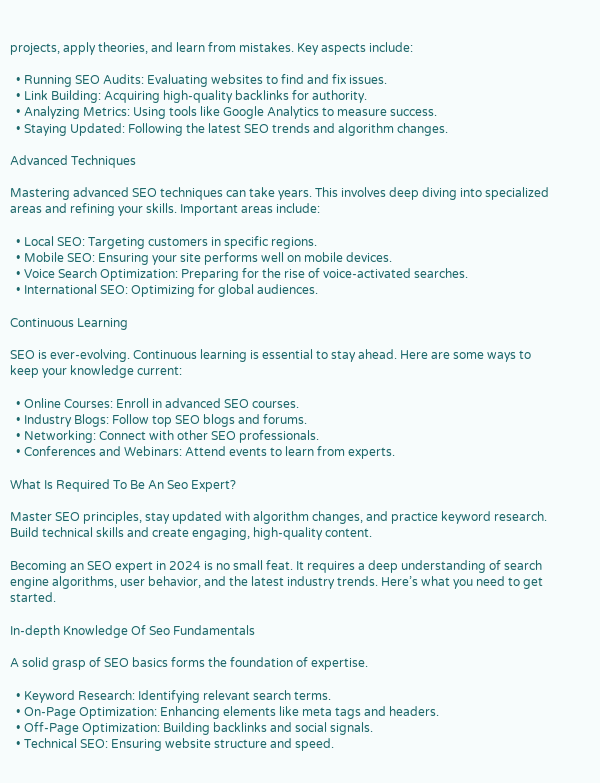projects, apply theories, and learn from mistakes. Key aspects include:

  • Running SEO Audits: Evaluating websites to find and fix issues.
  • Link Building: Acquiring high-quality backlinks for authority.
  • Analyzing Metrics: Using tools like Google Analytics to measure success.
  • Staying Updated: Following the latest SEO trends and algorithm changes.

Advanced Techniques

Mastering advanced SEO techniques can take years. This involves deep diving into specialized areas and refining your skills. Important areas include:

  • Local SEO: Targeting customers in specific regions.
  • Mobile SEO: Ensuring your site performs well on mobile devices.
  • Voice Search Optimization: Preparing for the rise of voice-activated searches.
  • International SEO: Optimizing for global audiences.

Continuous Learning

SEO is ever-evolving. Continuous learning is essential to stay ahead. Here are some ways to keep your knowledge current:

  • Online Courses: Enroll in advanced SEO courses.
  • Industry Blogs: Follow top SEO blogs and forums.
  • Networking: Connect with other SEO professionals.
  • Conferences and Webinars: Attend events to learn from experts.

What Is Required To Be An Seo Expert?

Master SEO principles, stay updated with algorithm changes, and practice keyword research. Build technical skills and create engaging, high-quality content.

Becoming an SEO expert in 2024 is no small feat. It requires a deep understanding of search engine algorithms, user behavior, and the latest industry trends. Here’s what you need to get started.

In-depth Knowledge Of Seo Fundamentals

A solid grasp of SEO basics forms the foundation of expertise.

  • Keyword Research: Identifying relevant search terms.
  • On-Page Optimization: Enhancing elements like meta tags and headers.
  • Off-Page Optimization: Building backlinks and social signals.
  • Technical SEO: Ensuring website structure and speed.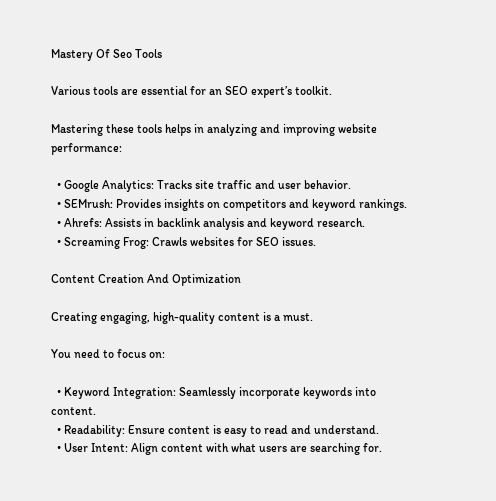Mastery Of Seo Tools

Various tools are essential for an SEO expert’s toolkit.

Mastering these tools helps in analyzing and improving website performance:

  • Google Analytics: Tracks site traffic and user behavior.
  • SEMrush: Provides insights on competitors and keyword rankings.
  • Ahrefs: Assists in backlink analysis and keyword research.
  • Screaming Frog: Crawls websites for SEO issues.

Content Creation And Optimization

Creating engaging, high-quality content is a must.

You need to focus on:

  • Keyword Integration: Seamlessly incorporate keywords into content.
  • Readability: Ensure content is easy to read and understand.
  • User Intent: Align content with what users are searching for.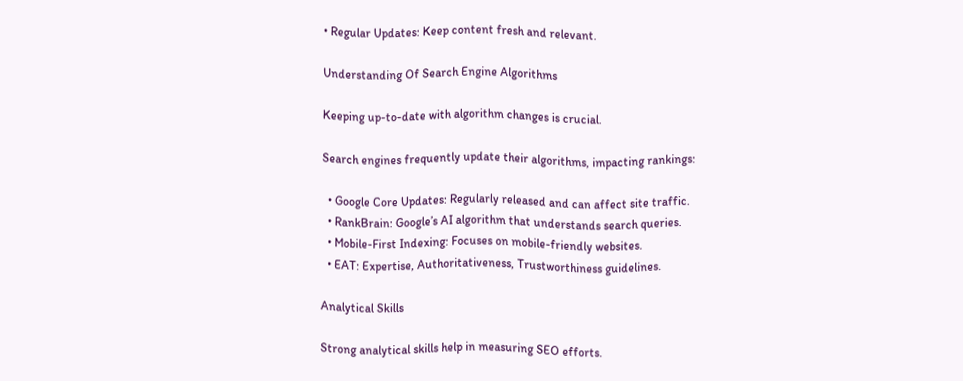• Regular Updates: Keep content fresh and relevant.

Understanding Of Search Engine Algorithms

Keeping up-to-date with algorithm changes is crucial.

Search engines frequently update their algorithms, impacting rankings:

  • Google Core Updates: Regularly released and can affect site traffic.
  • RankBrain: Google’s AI algorithm that understands search queries.
  • Mobile-First Indexing: Focuses on mobile-friendly websites.
  • EAT: Expertise, Authoritativeness, Trustworthiness guidelines.

Analytical Skills

Strong analytical skills help in measuring SEO efforts.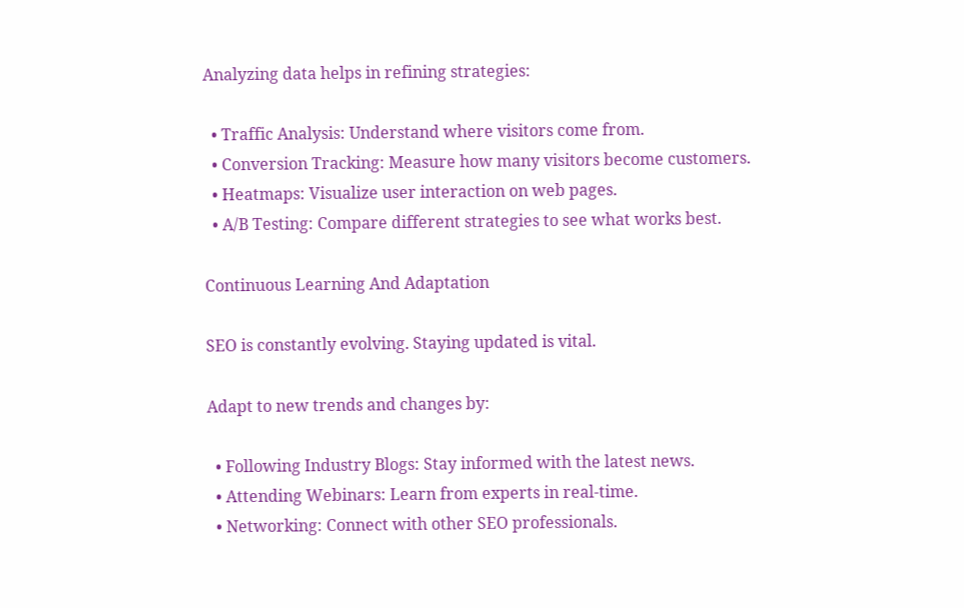Analyzing data helps in refining strategies:

  • Traffic Analysis: Understand where visitors come from.
  • Conversion Tracking: Measure how many visitors become customers.
  • Heatmaps: Visualize user interaction on web pages.
  • A/B Testing: Compare different strategies to see what works best.

Continuous Learning And Adaptation

SEO is constantly evolving. Staying updated is vital.

Adapt to new trends and changes by:

  • Following Industry Blogs: Stay informed with the latest news.
  • Attending Webinars: Learn from experts in real-time.
  • Networking: Connect with other SEO professionals.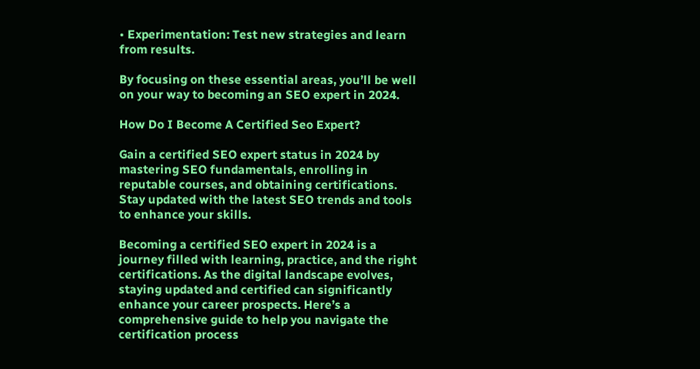• Experimentation: Test new strategies and learn from results.

By focusing on these essential areas, you’ll be well on your way to becoming an SEO expert in 2024.

How Do I Become A Certified Seo Expert?

Gain a certified SEO expert status in 2024 by mastering SEO fundamentals, enrolling in reputable courses, and obtaining certifications. Stay updated with the latest SEO trends and tools to enhance your skills.

Becoming a certified SEO expert in 2024 is a journey filled with learning, practice, and the right certifications. As the digital landscape evolves, staying updated and certified can significantly enhance your career prospects. Here’s a comprehensive guide to help you navigate the certification process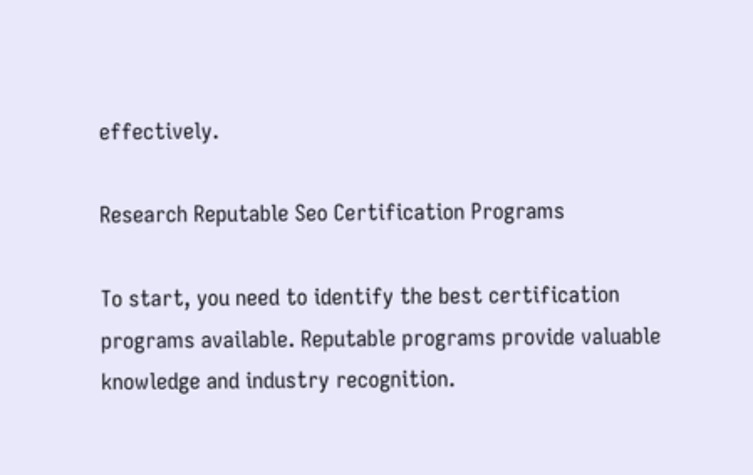effectively.

Research Reputable Seo Certification Programs

To start, you need to identify the best certification programs available. Reputable programs provide valuable knowledge and industry recognition.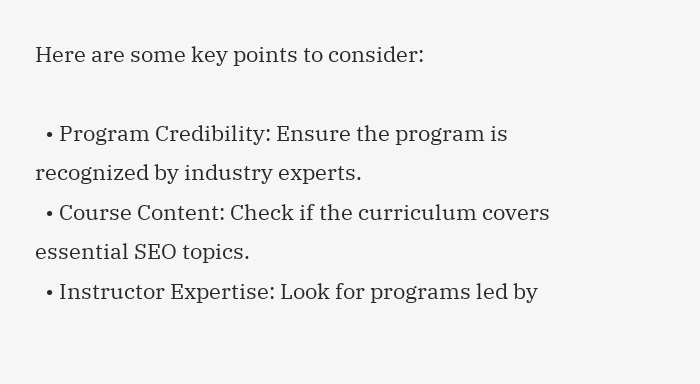Here are some key points to consider:

  • Program Credibility: Ensure the program is recognized by industry experts.
  • Course Content: Check if the curriculum covers essential SEO topics.
  • Instructor Expertise: Look for programs led by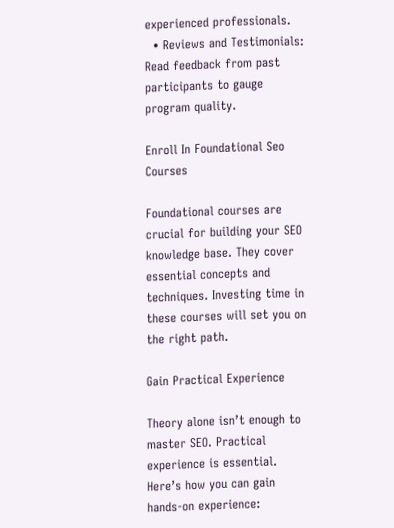experienced professionals.
  • Reviews and Testimonials: Read feedback from past participants to gauge program quality.

Enroll In Foundational Seo Courses

Foundational courses are crucial for building your SEO knowledge base. They cover essential concepts and techniques. Investing time in these courses will set you on the right path.

Gain Practical Experience

Theory alone isn’t enough to master SEO. Practical experience is essential. Here’s how you can gain hands-on experience: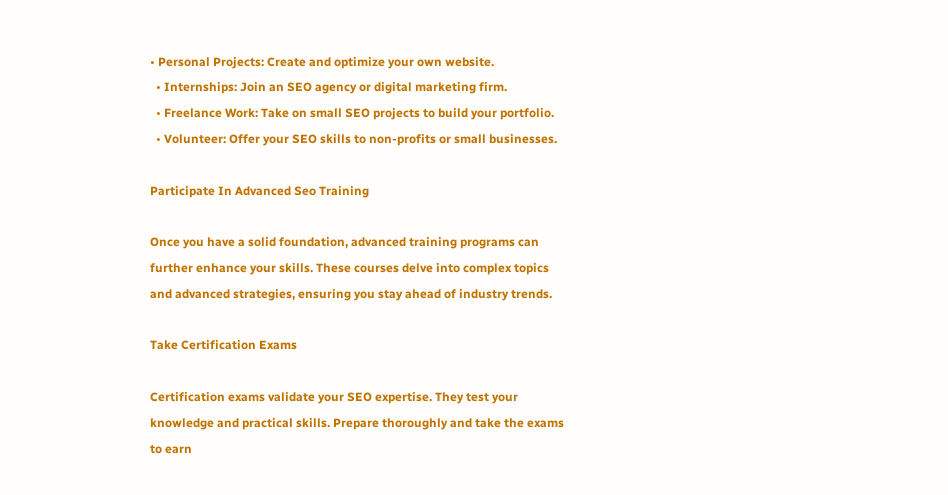• Personal Projects: Create and optimize your own website.
  • Internships: Join an SEO agency or digital marketing firm.
  • Freelance Work: Take on small SEO projects to build your portfolio.
  • Volunteer: Offer your SEO skills to non-profits or small businesses.

Participate In Advanced Seo Training

Once you have a solid foundation, advanced training programs can further enhance your skills. These courses delve into complex topics and advanced strategies, ensuring you stay ahead of industry trends.

Take Certification Exams

Certification exams validate your SEO expertise. They test your knowledge and practical skills. Prepare thoroughly and take the exams to earn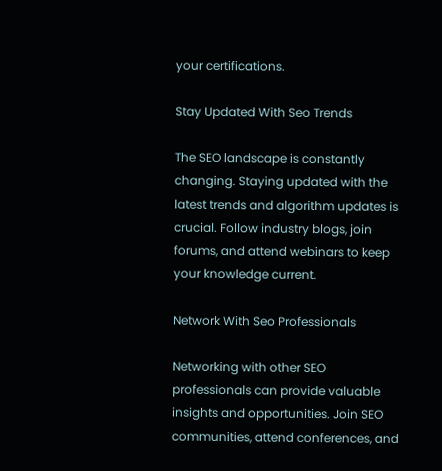your certifications.

Stay Updated With Seo Trends

The SEO landscape is constantly changing. Staying updated with the latest trends and algorithm updates is crucial. Follow industry blogs, join forums, and attend webinars to keep your knowledge current.

Network With Seo Professionals

Networking with other SEO professionals can provide valuable insights and opportunities. Join SEO communities, attend conferences, and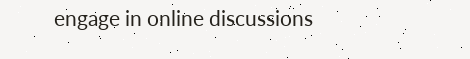engage in online discussions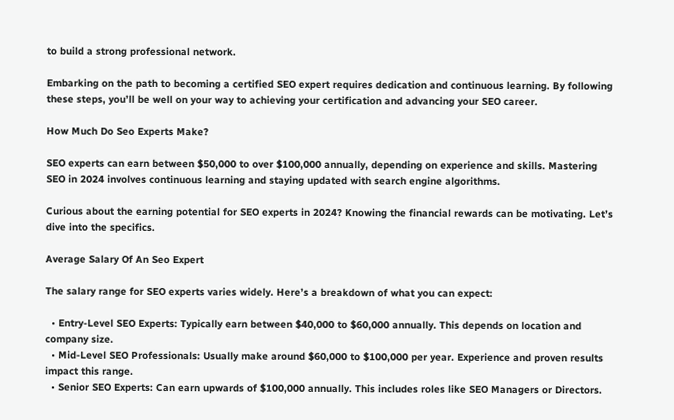to build a strong professional network.

Embarking on the path to becoming a certified SEO expert requires dedication and continuous learning. By following these steps, you’ll be well on your way to achieving your certification and advancing your SEO career.

How Much Do Seo Experts Make?

SEO experts can earn between $50,000 to over $100,000 annually, depending on experience and skills. Mastering SEO in 2024 involves continuous learning and staying updated with search engine algorithms.

Curious about the earning potential for SEO experts in 2024? Knowing the financial rewards can be motivating. Let’s dive into the specifics.

Average Salary Of An Seo Expert

The salary range for SEO experts varies widely. Here’s a breakdown of what you can expect:

  • Entry-Level SEO Experts: Typically earn between $40,000 to $60,000 annually. This depends on location and company size.
  • Mid-Level SEO Professionals: Usually make around $60,000 to $100,000 per year. Experience and proven results impact this range.
  • Senior SEO Experts: Can earn upwards of $100,000 annually. This includes roles like SEO Managers or Directors.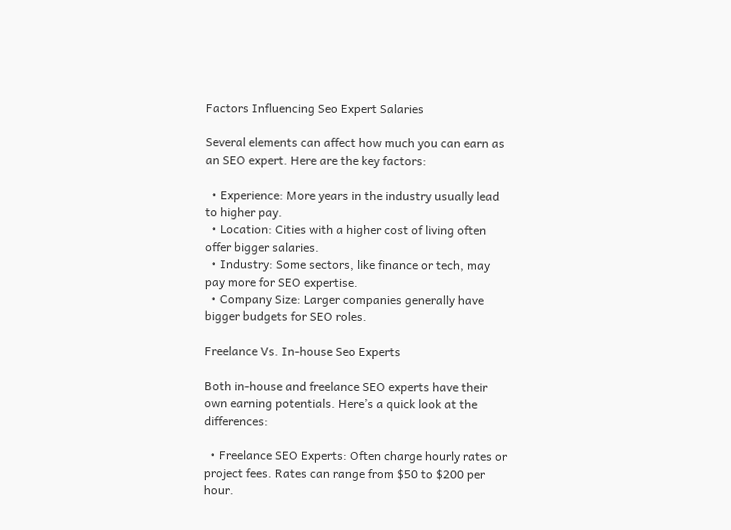Factors Influencing Seo Expert Salaries

Several elements can affect how much you can earn as an SEO expert. Here are the key factors:

  • Experience: More years in the industry usually lead to higher pay.
  • Location: Cities with a higher cost of living often offer bigger salaries.
  • Industry: Some sectors, like finance or tech, may pay more for SEO expertise.
  • Company Size: Larger companies generally have bigger budgets for SEO roles.

Freelance Vs. In-house Seo Experts

Both in-house and freelance SEO experts have their own earning potentials. Here’s a quick look at the differences:

  • Freelance SEO Experts: Often charge hourly rates or project fees. Rates can range from $50 to $200 per hour.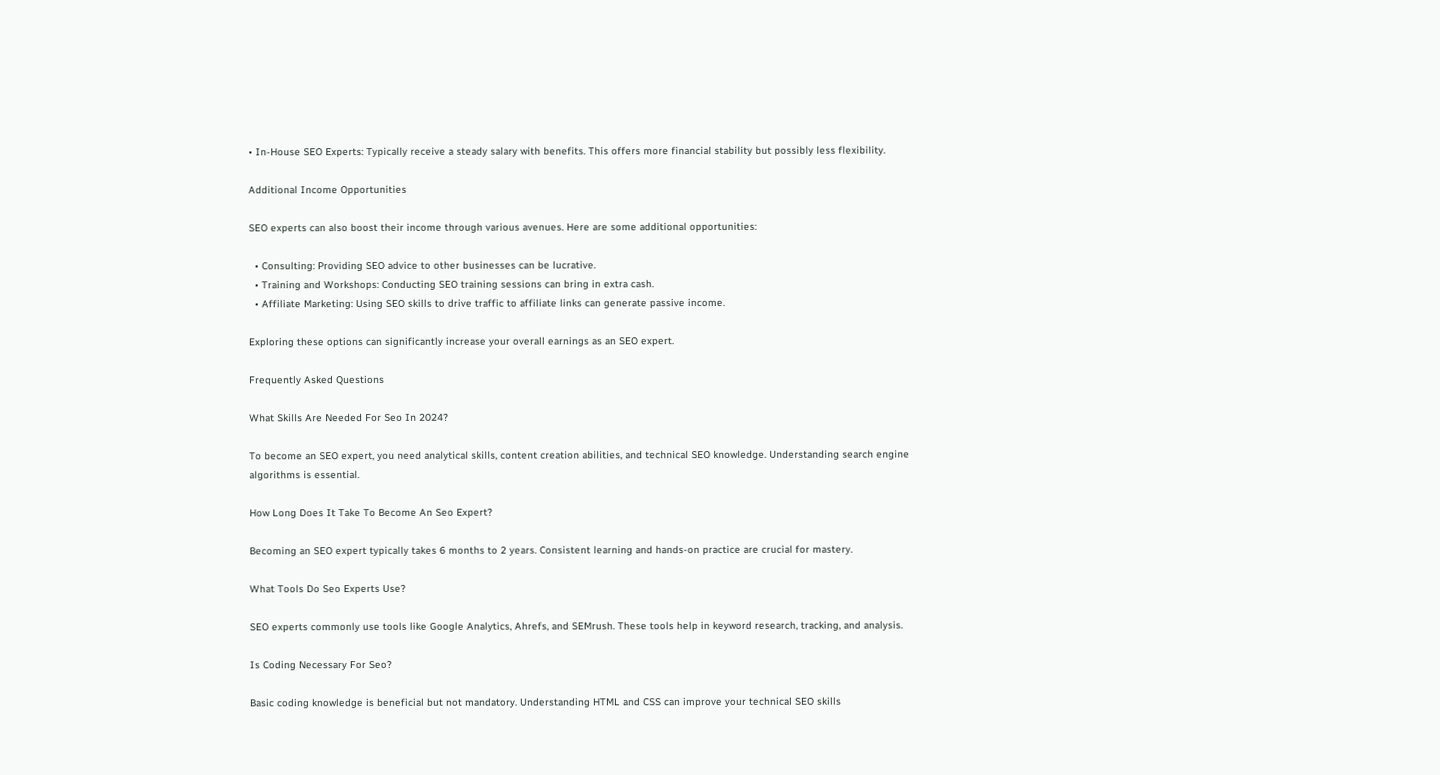• In-House SEO Experts: Typically receive a steady salary with benefits. This offers more financial stability but possibly less flexibility.

Additional Income Opportunities

SEO experts can also boost their income through various avenues. Here are some additional opportunities:

  • Consulting: Providing SEO advice to other businesses can be lucrative.
  • Training and Workshops: Conducting SEO training sessions can bring in extra cash.
  • Affiliate Marketing: Using SEO skills to drive traffic to affiliate links can generate passive income.

Exploring these options can significantly increase your overall earnings as an SEO expert.

Frequently Asked Questions

What Skills Are Needed For Seo In 2024?

To become an SEO expert, you need analytical skills, content creation abilities, and technical SEO knowledge. Understanding search engine algorithms is essential.

How Long Does It Take To Become An Seo Expert?

Becoming an SEO expert typically takes 6 months to 2 years. Consistent learning and hands-on practice are crucial for mastery.

What Tools Do Seo Experts Use?

SEO experts commonly use tools like Google Analytics, Ahrefs, and SEMrush. These tools help in keyword research, tracking, and analysis.

Is Coding Necessary For Seo?

Basic coding knowledge is beneficial but not mandatory. Understanding HTML and CSS can improve your technical SEO skills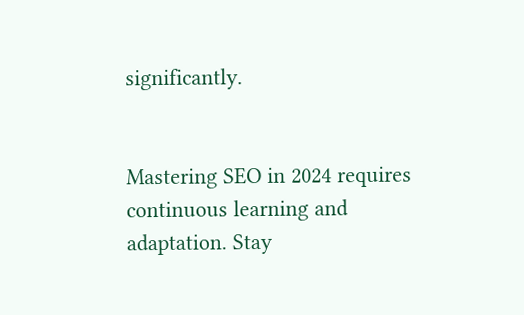significantly.


Mastering SEO in 2024 requires continuous learning and adaptation. Stay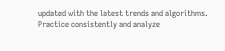updated with the latest trends and algorithms. Practice consistently and analyze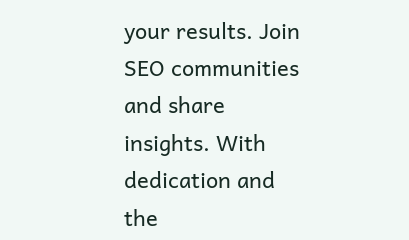your results. Join SEO communities and share insights. With dedication and the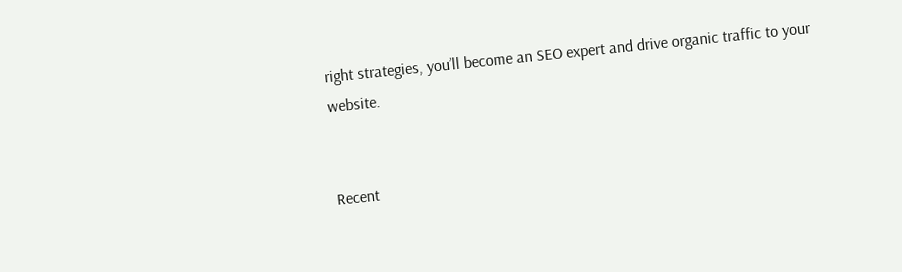right strategies, you’ll become an SEO expert and drive organic traffic to your website.


Recent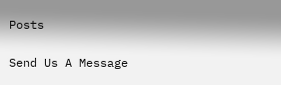Posts

Send Us A Message